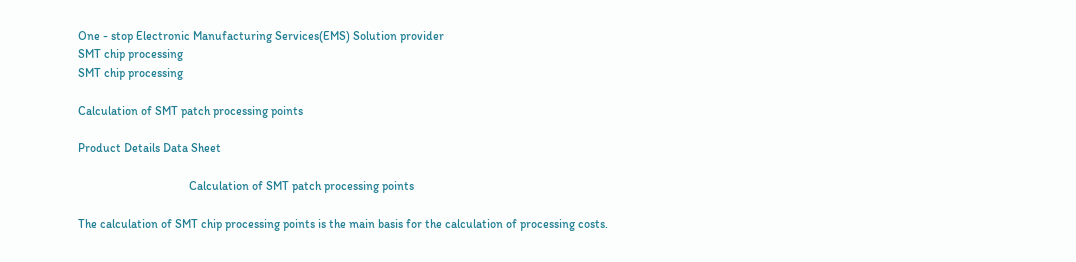One - stop Electronic Manufacturing Services(EMS) Solution provider
SMT chip processing
SMT chip processing

Calculation of SMT patch processing points

Product Details Data Sheet

                                     Calculation of SMT patch processing points

The calculation of SMT chip processing points is the main basis for the calculation of processing costs.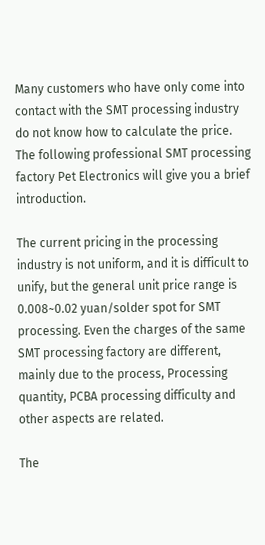Many customers who have only come into contact with the SMT processing industry do not know how to calculate the price. The following professional SMT processing factory Pet Electronics will give you a brief introduction.

The current pricing in the processing industry is not uniform, and it is difficult to unify, but the general unit price range is 0.008~0.02 yuan/solder spot for SMT processing. Even the charges of the same SMT processing factory are different, mainly due to the process, Processing quantity, PCBA processing difficulty and other aspects are related.

The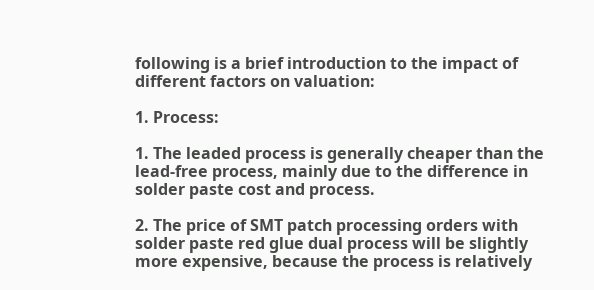following is a brief introduction to the impact of different factors on valuation:

1. Process:

1. The leaded process is generally cheaper than the lead-free process, mainly due to the difference in solder paste cost and process.

2. The price of SMT patch processing orders with solder paste red glue dual process will be slightly more expensive, because the process is relatively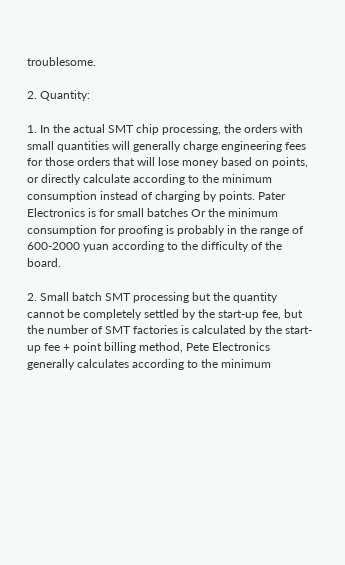troublesome.

2. Quantity:

1. In the actual SMT chip processing, the orders with small quantities will generally charge engineering fees for those orders that will lose money based on points, or directly calculate according to the minimum consumption instead of charging by points. Pater Electronics is for small batches Or the minimum consumption for proofing is probably in the range of 600-2000 yuan according to the difficulty of the board.

2. Small batch SMT processing but the quantity cannot be completely settled by the start-up fee, but the number of SMT factories is calculated by the start-up fee + point billing method, Pete Electronics generally calculates according to the minimum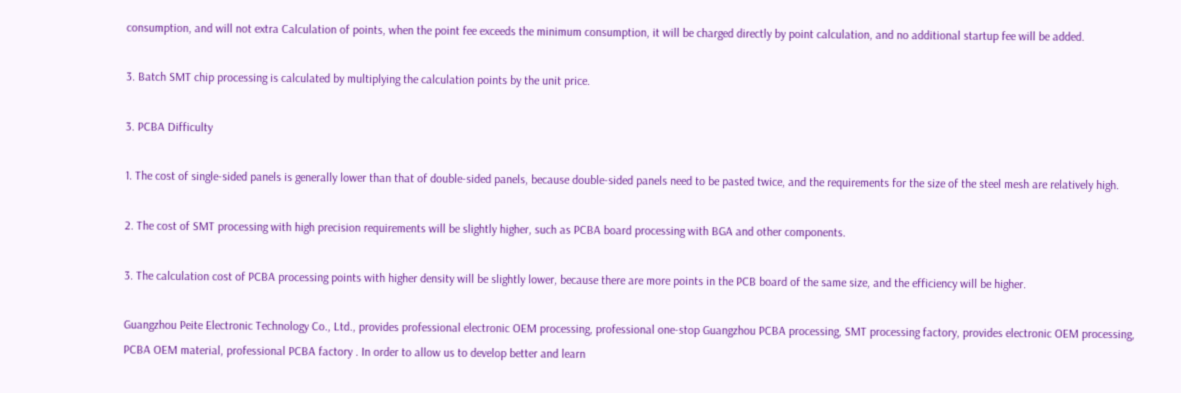consumption, and will not extra Calculation of points, when the point fee exceeds the minimum consumption, it will be charged directly by point calculation, and no additional startup fee will be added.

3. Batch SMT chip processing is calculated by multiplying the calculation points by the unit price.

3. PCBA Difficulty

1. The cost of single-sided panels is generally lower than that of double-sided panels, because double-sided panels need to be pasted twice, and the requirements for the size of the steel mesh are relatively high.

2. The cost of SMT processing with high precision requirements will be slightly higher, such as PCBA board processing with BGA and other components.

3. The calculation cost of PCBA processing points with higher density will be slightly lower, because there are more points in the PCB board of the same size, and the efficiency will be higher.

Guangzhou Peite Electronic Technology Co., Ltd., provides professional electronic OEM processing, professional one-stop Guangzhou PCBA processing, SMT processing factory, provides electronic OEM processing, PCBA OEM material, professional PCBA factory . In order to allow us to develop better and learn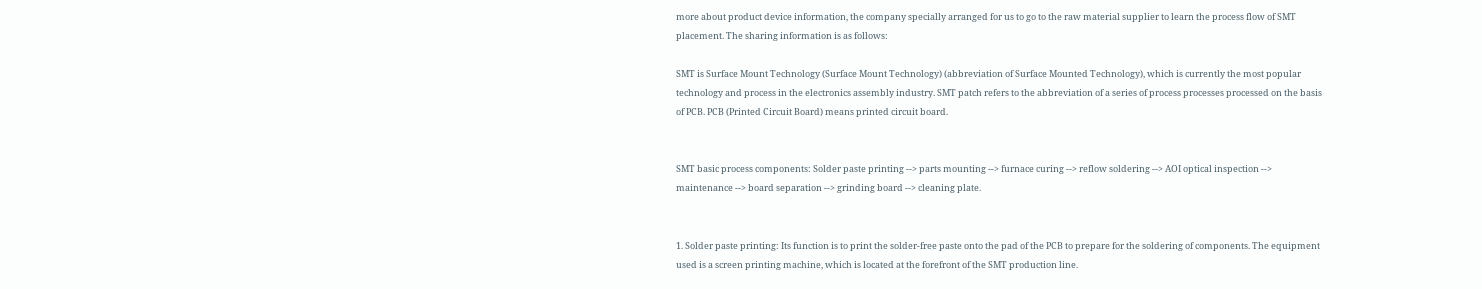more about product device information, the company specially arranged for us to go to the raw material supplier to learn the process flow of SMT placement. The sharing information is as follows:

SMT is Surface Mount Technology (Surface Mount Technology) (abbreviation of Surface Mounted Technology), which is currently the most popular technology and process in the electronics assembly industry. SMT patch refers to the abbreviation of a series of process processes processed on the basis of PCB. PCB (Printed Circuit Board) means printed circuit board.


SMT basic process components: Solder paste printing --> parts mounting --> furnace curing --> reflow soldering --> AOI optical inspection --> maintenance --> board separation --> grinding board --> cleaning plate.


1. Solder paste printing: Its function is to print the solder-free paste onto the pad of the PCB to prepare for the soldering of components. The equipment used is a screen printing machine, which is located at the forefront of the SMT production line.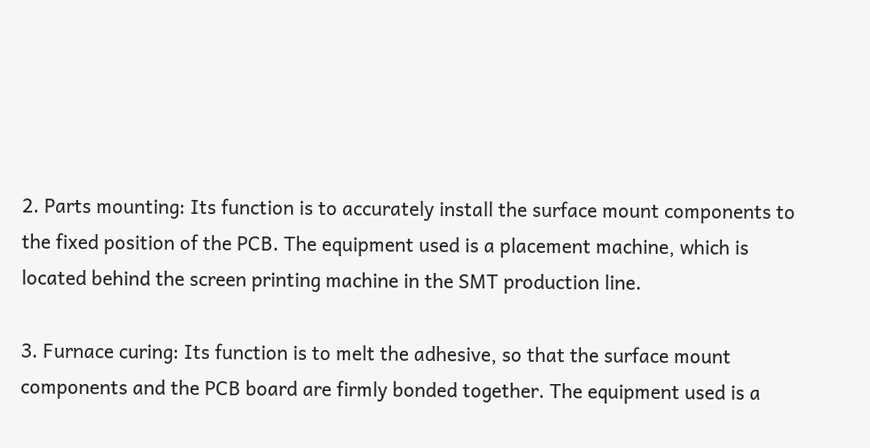2. Parts mounting: Its function is to accurately install the surface mount components to the fixed position of the PCB. The equipment used is a placement machine, which is located behind the screen printing machine in the SMT production line.

3. Furnace curing: Its function is to melt the adhesive, so that the surface mount components and the PCB board are firmly bonded together. The equipment used is a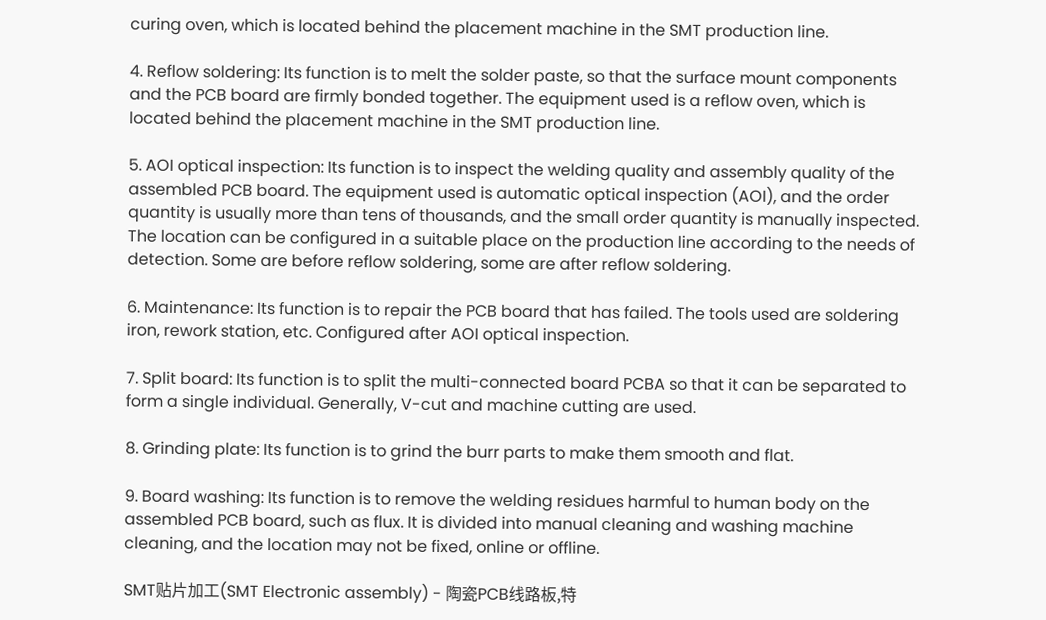curing oven, which is located behind the placement machine in the SMT production line.

4. Reflow soldering: Its function is to melt the solder paste, so that the surface mount components and the PCB board are firmly bonded together. The equipment used is a reflow oven, which is located behind the placement machine in the SMT production line.

5. AOI optical inspection: Its function is to inspect the welding quality and assembly quality of the assembled PCB board. The equipment used is automatic optical inspection (AOI), and the order quantity is usually more than tens of thousands, and the small order quantity is manually inspected. The location can be configured in a suitable place on the production line according to the needs of detection. Some are before reflow soldering, some are after reflow soldering.

6. Maintenance: Its function is to repair the PCB board that has failed. The tools used are soldering iron, rework station, etc. Configured after AOI optical inspection.

7. Split board: Its function is to split the multi-connected board PCBA so that it can be separated to form a single individual. Generally, V-cut and machine cutting are used.

8. Grinding plate: Its function is to grind the burr parts to make them smooth and flat.

9. Board washing: Its function is to remove the welding residues harmful to human body on the assembled PCB board, such as flux. It is divided into manual cleaning and washing machine cleaning, and the location may not be fixed, online or offline.

SMT贴片加工(SMT Electronic assembly) - 陶瓷PCB线路板,特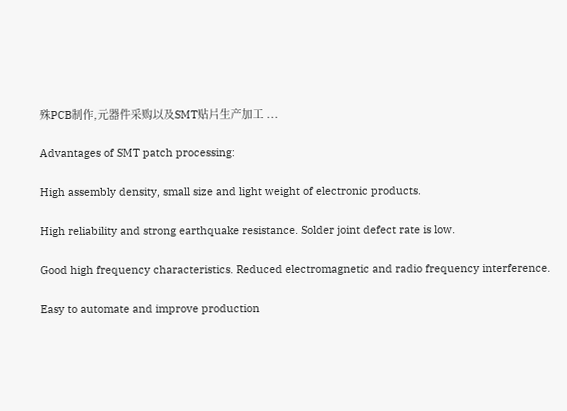殊PCB制作,元器件采购以及SMT贴片生产加工 ...

Advantages of SMT patch processing:

High assembly density, small size and light weight of electronic products.

High reliability and strong earthquake resistance. Solder joint defect rate is low.

Good high frequency characteristics. Reduced electromagnetic and radio frequency interference.

Easy to automate and improve production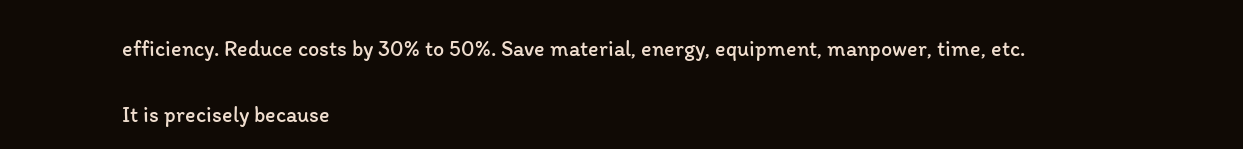efficiency. Reduce costs by 30% to 50%. Save material, energy, equipment, manpower, time, etc.

It is precisely because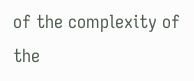of the complexity of the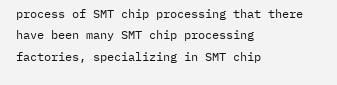process of SMT chip processing that there have been many SMT chip processing factories, specializing in SMT chip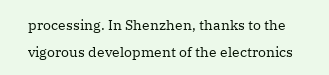processing. In Shenzhen, thanks to the vigorous development of the electronics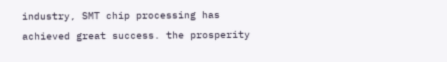industry, SMT chip processing has achieved great success. the prosperity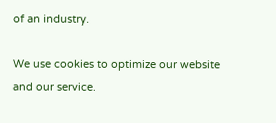of an industry.

We use cookies to optimize our website and our service.